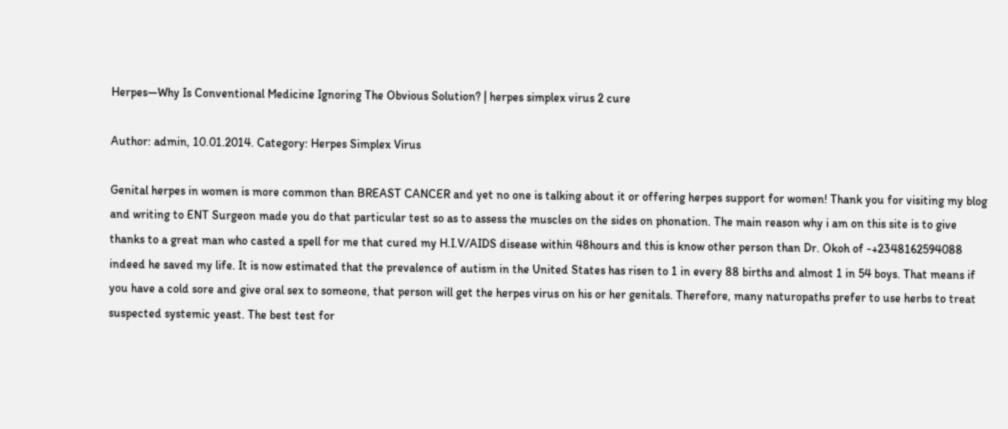Herpes—Why Is Conventional Medicine Ignoring The Obvious Solution? | herpes simplex virus 2 cure

Author: admin, 10.01.2014. Category: Herpes Simplex Virus

Genital herpes in women is more common than BREAST CANCER and yet no one is talking about it or offering herpes support for women! Thank you for visiting my blog and writing to ENT Surgeon made you do that particular test so as to assess the muscles on the sides on phonation. The main reason why i am on this site is to give thanks to a great man who casted a spell for me that cured my H.I.V/AIDS disease within 48hours and this is know other person than Dr. Okoh of -+2348162594088 indeed he saved my life. It is now estimated that the prevalence of autism in the United States has risen to 1 in every 88 births and almost 1 in 54 boys. That means if you have a cold sore and give oral sex to someone, that person will get the herpes virus on his or her genitals. Therefore, many naturopaths prefer to use herbs to treat suspected systemic yeast. The best test for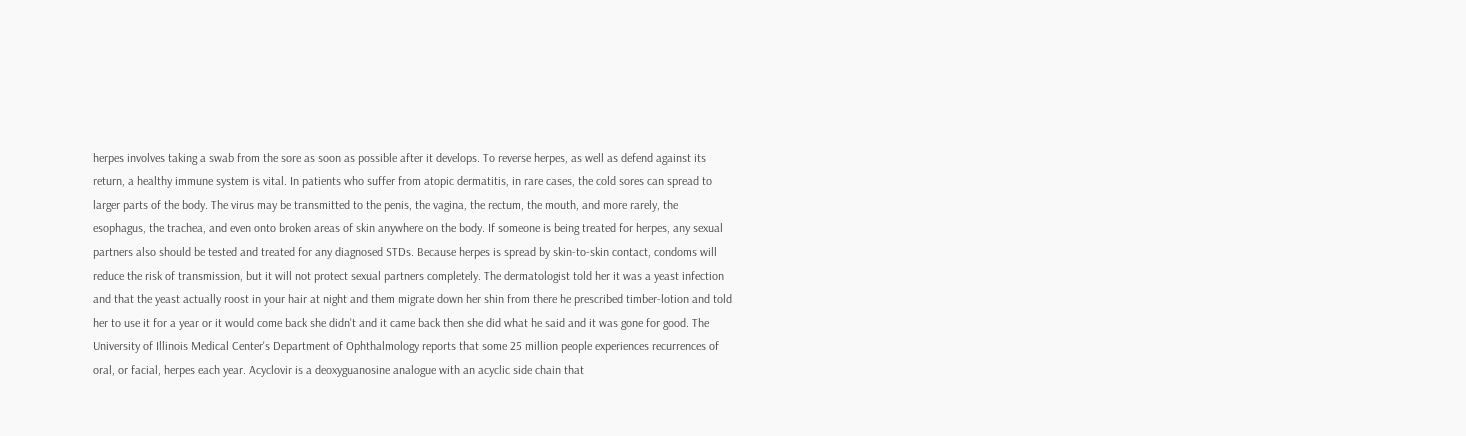herpes involves taking a swab from the sore as soon as possible after it develops. To reverse herpes, as well as defend against its return, a healthy immune system is vital. In patients who suffer from atopic dermatitis, in rare cases, the cold sores can spread to larger parts of the body. The virus may be transmitted to the penis, the vagina, the rectum, the mouth, and more rarely, the esophagus, the trachea, and even onto broken areas of skin anywhere on the body. If someone is being treated for herpes, any sexual partners also should be tested and treated for any diagnosed STDs. Because herpes is spread by skin-to-skin contact, condoms will reduce the risk of transmission, but it will not protect sexual partners completely. The dermatologist told her it was a yeast infection and that the yeast actually roost in your hair at night and them migrate down her shin from there he prescribed timber-lotion and told her to use it for a year or it would come back she didn't and it came back then she did what he said and it was gone for good. The University of Illinois Medical Center's Department of Ophthalmology reports that some 25 million people experiences recurrences of oral, or facial, herpes each year. Acyclovir is a deoxyguanosine analogue with an acyclic side chain that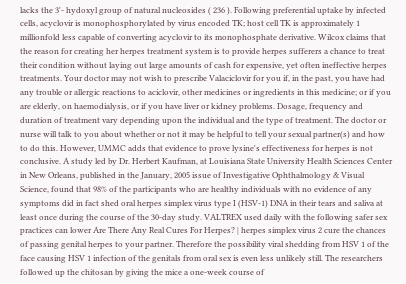lacks the 3'- hydoxyl group of natural nucleosides ( 236 ). Following preferential uptake by infected cells, acyclovir is monophosphorylated by virus encoded TK; host cell TK is approximately 1 millionfold less capable of converting acyclovir to its monophosphate derivative. Wilcox claims that the reason for creating her herpes treatment system is to provide herpes sufferers a chance to treat their condition without laying out large amounts of cash for expensive, yet often ineffective herpes treatments. Your doctor may not wish to prescribe Valaciclovir for you if, in the past, you have had any trouble or allergic reactions to aciclovir, other medicines or ingredients in this medicine; or if you are elderly, on haemodialysis, or if you have liver or kidney problems. Dosage, frequency and duration of treatment vary depending upon the individual and the type of treatment. The doctor or nurse will talk to you about whether or not it may be helpful to tell your sexual partner(s) and how to do this. However, UMMC adds that evidence to prove lysine's effectiveness for herpes is not conclusive. A study led by Dr. Herbert Kaufman, at Louisiana State University Health Sciences Center in New Orleans, published in the January, 2005 issue of Investigative Ophthalmology & Visual Science, found that 98% of the participants who are healthy individuals with no evidence of any symptoms did in fact shed oral herpes simplex virus type I (HSV-1) DNA in their tears and saliva at least once during the course of the 30-day study. VALTREX used daily with the following safer sex practices can lower Are There Any Real Cures For Herpes? | herpes simplex virus 2 cure the chances of passing genital herpes to your partner. Therefore the possibility viral shedding from HSV 1 of the face causing HSV 1 infection of the genitals from oral sex is even less unlikely still. The researchers followed up the chitosan by giving the mice a one-week course of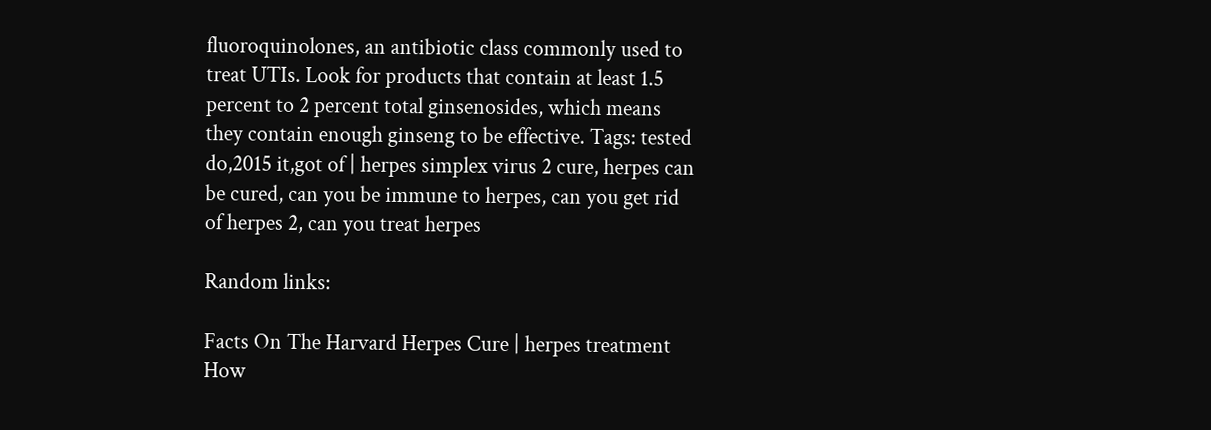fluoroquinolones, an antibiotic class commonly used to treat UTIs. Look for products that contain at least 1.5 percent to 2 percent total ginsenosides, which means they contain enough ginseng to be effective. Tags: tested do,2015 it,got of | herpes simplex virus 2 cure, herpes can be cured, can you be immune to herpes, can you get rid of herpes 2, can you treat herpes

Random links:

Facts On The Harvard Herpes Cure | herpes treatment
How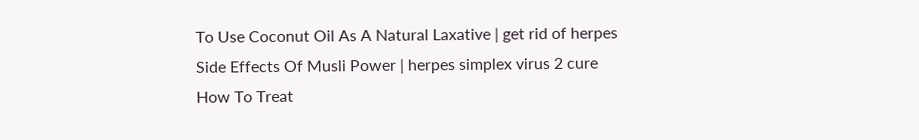To Use Coconut Oil As A Natural Laxative | get rid of herpes
Side Effects Of Musli Power | herpes simplex virus 2 cure
How To Treat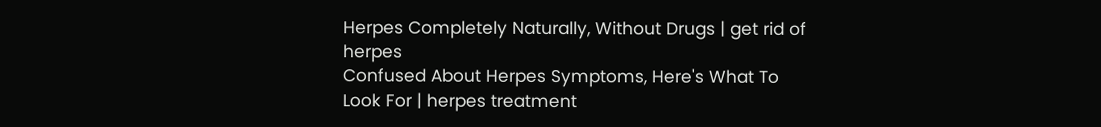Herpes Completely Naturally, Without Drugs | get rid of herpes
Confused About Herpes Symptoms, Here's What To Look For | herpes treatment